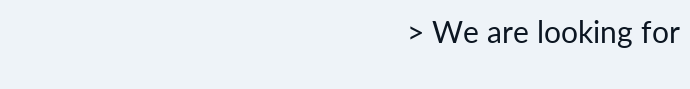> We are looking for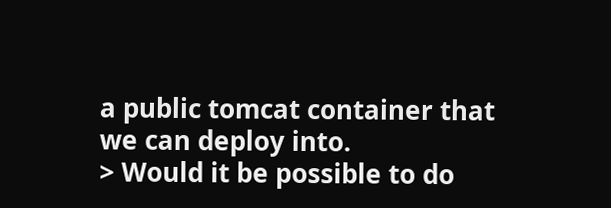a public tomcat container that we can deploy into.
> Would it be possible to do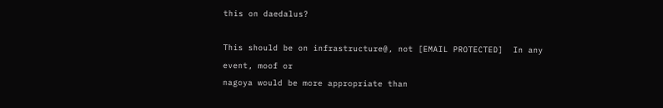this on daedalus?

This should be on infrastructure@, not [EMAIL PROTECTED]  In any event, moof or
nagoya would be more appropriate than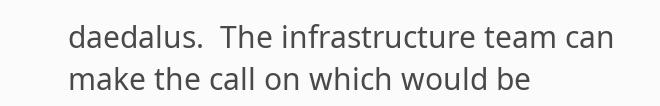daedalus.  The infrastructure team can
make the call on which would be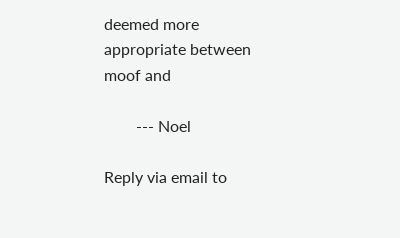deemed more appropriate between moof and

        --- Noel

Reply via email to